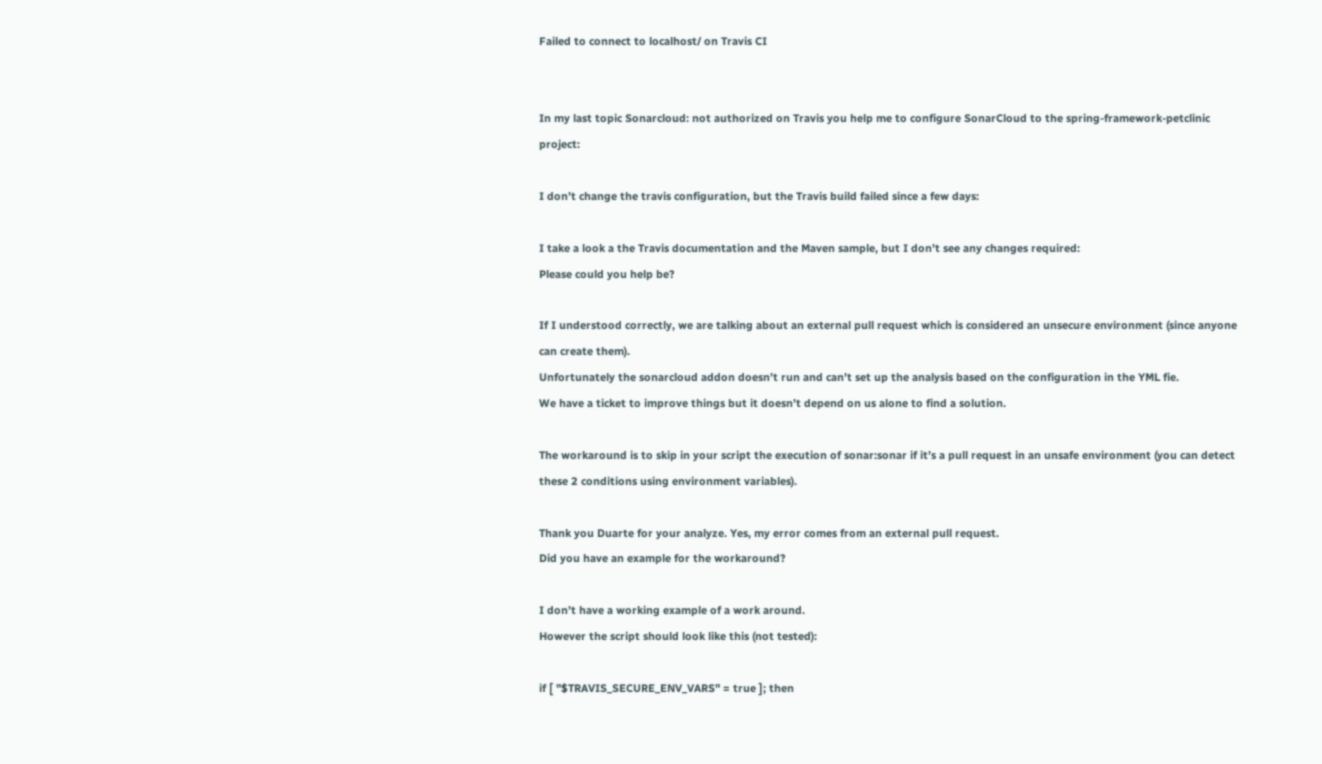Failed to connect to localhost/ on Travis CI


In my last topic Sonarcloud: not authorized on Travis you help me to configure SonarCloud to the spring-framework-petclinic project:

I don’t change the travis configuration, but the Travis build failed since a few days:

I take a look a the Travis documentation and the Maven sample, but I don’t see any changes required:
Please could you help be?

If I understood correctly, we are talking about an external pull request which is considered an unsecure environment (since anyone can create them).
Unfortunately the sonarcloud addon doesn’t run and can’t set up the analysis based on the configuration in the YML fie.
We have a ticket to improve things but it doesn’t depend on us alone to find a solution.

The workaround is to skip in your script the execution of sonar:sonar if it’s a pull request in an unsafe environment (you can detect these 2 conditions using environment variables).

Thank you Duarte for your analyze. Yes, my error comes from an external pull request.
Did you have an example for the workaround?

I don’t have a working example of a work around.
However the script should look like this (not tested):

if [ "$TRAVIS_SECURE_ENV_VARS" = true ]; then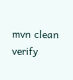mvn clean verify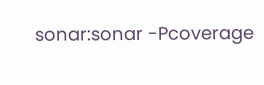sonar:sonar -Pcoverage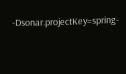-Dsonar.projectKey=spring-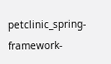petclinic_spring-framework-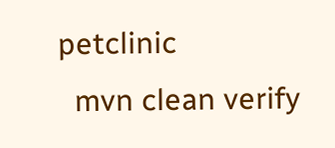petclinic
  mvn clean verify